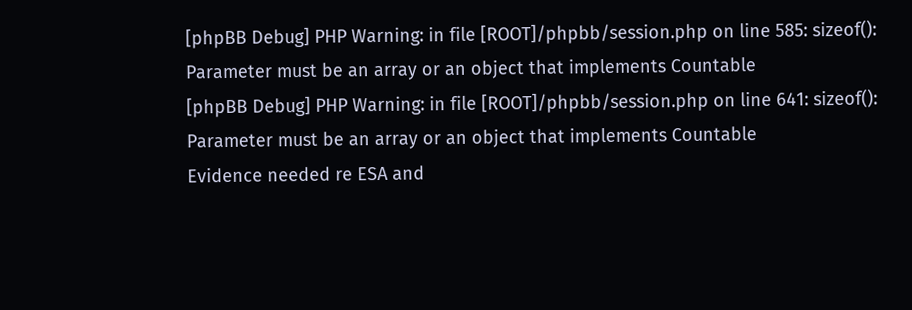[phpBB Debug] PHP Warning: in file [ROOT]/phpbb/session.php on line 585: sizeof(): Parameter must be an array or an object that implements Countable
[phpBB Debug] PHP Warning: in file [ROOT]/phpbb/session.php on line 641: sizeof(): Parameter must be an array or an object that implements Countable
Evidence needed re ESA and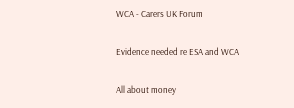WCA - Carers UK Forum

Evidence needed re ESA and WCA

All about money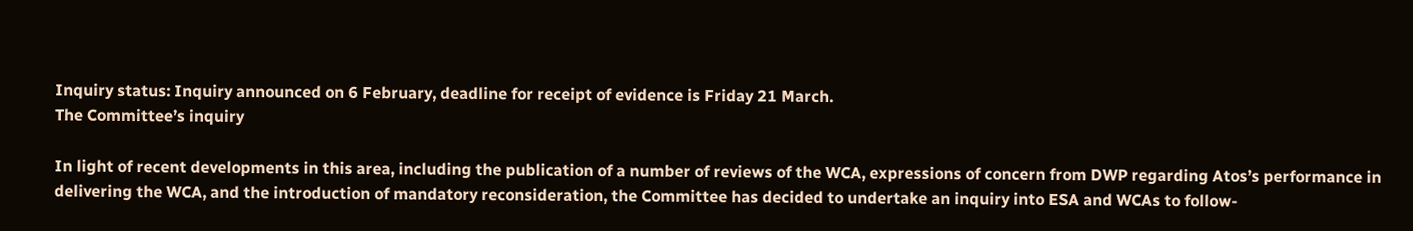Inquiry status: Inquiry announced on 6 February, deadline for receipt of evidence is Friday 21 March.
The Committee’s inquiry

In light of recent developments in this area, including the publication of a number of reviews of the WCA, expressions of concern from DWP regarding Atos’s performance in delivering the WCA, and the introduction of mandatory reconsideration, the Committee has decided to undertake an inquiry into ESA and WCAs to follow-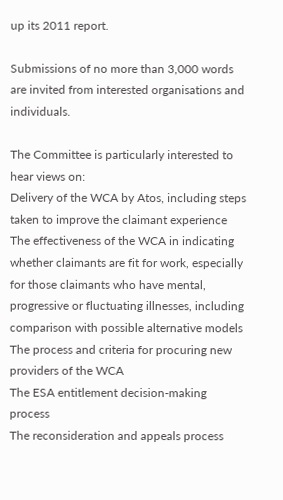up its 2011 report.

Submissions of no more than 3,000 words are invited from interested organisations and individuals.

The Committee is particularly interested to hear views on:
Delivery of the WCA by Atos, including steps taken to improve the claimant experience
The effectiveness of the WCA in indicating whether claimants are fit for work, especially for those claimants who have mental, progressive or fluctuating illnesses, including comparison with possible alternative models
The process and criteria for procuring new providers of the WCA
The ESA entitlement decision-making process
The reconsideration and appeals process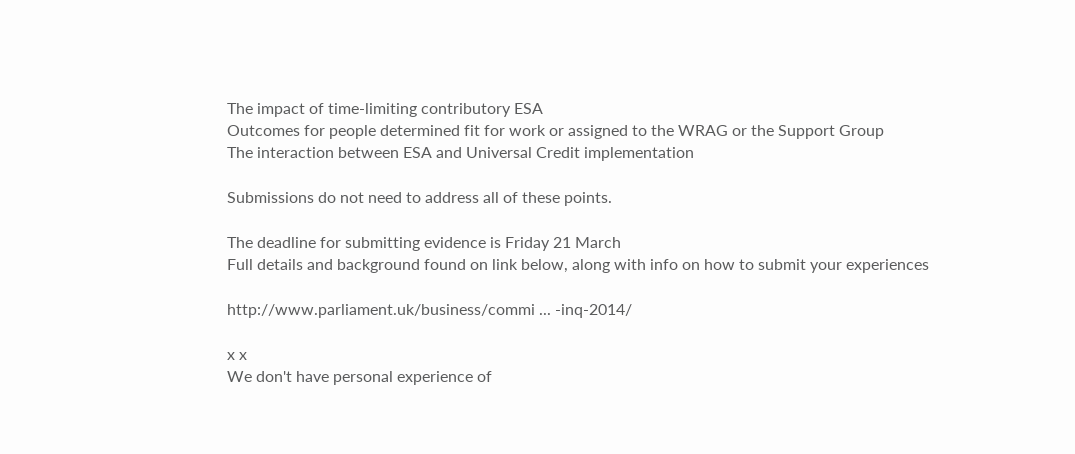The impact of time-limiting contributory ESA
Outcomes for people determined fit for work or assigned to the WRAG or the Support Group
The interaction between ESA and Universal Credit implementation

Submissions do not need to address all of these points.

The deadline for submitting evidence is Friday 21 March
Full details and background found on link below, along with info on how to submit your experiences

http://www.parliament.uk/business/commi ... -inq-2014/

x x
We don't have personal experience of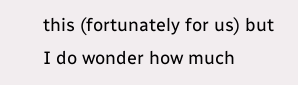this (fortunately for us) but I do wonder how much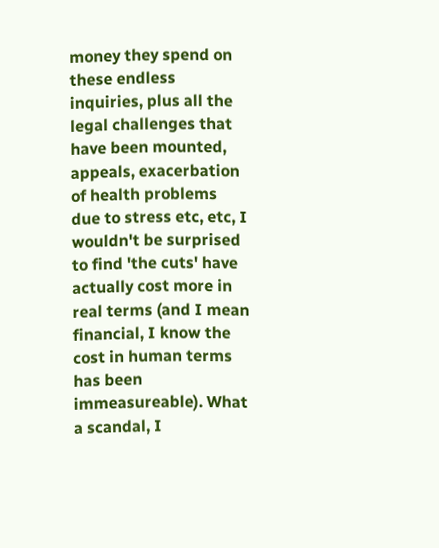money they spend on these endless inquiries, plus all the legal challenges that have been mounted, appeals, exacerbation of health problems due to stress etc, etc, I wouldn't be surprised to find 'the cuts' have actually cost more in real terms (and I mean financial, I know the cost in human terms has been immeasureable). What a scandal, I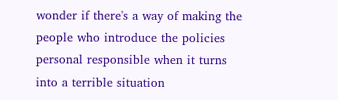wonder if there's a way of making the people who introduce the policies personal responsible when it turns into a terrible situation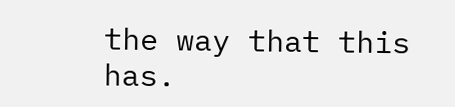the way that this has.